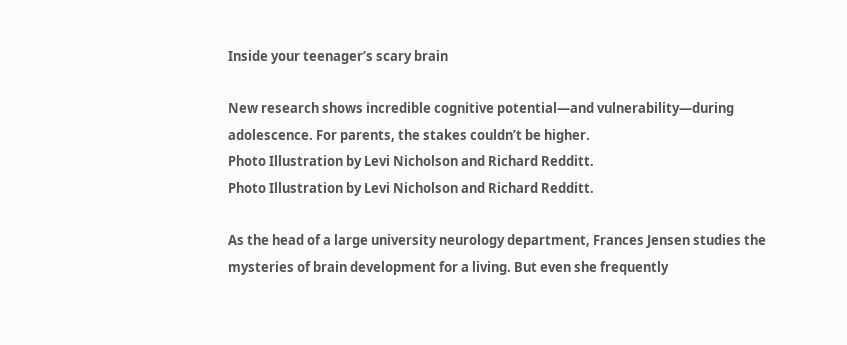Inside your teenager’s scary brain

New research shows incredible cognitive potential—and vulnerability—during adolescence. For parents, the stakes couldn’t be higher.
Photo Illustration by Levi Nicholson and Richard Redditt.
Photo Illustration by Levi Nicholson and Richard Redditt.

As the head of a large university neurology department, Frances Jensen studies the mysteries of brain development for a living. But even she frequently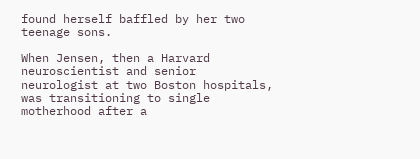found herself baffled by her two teenage sons.

When Jensen, then a Harvard neuroscientist and senior neurologist at two Boston hospitals, was transitioning to single motherhood after a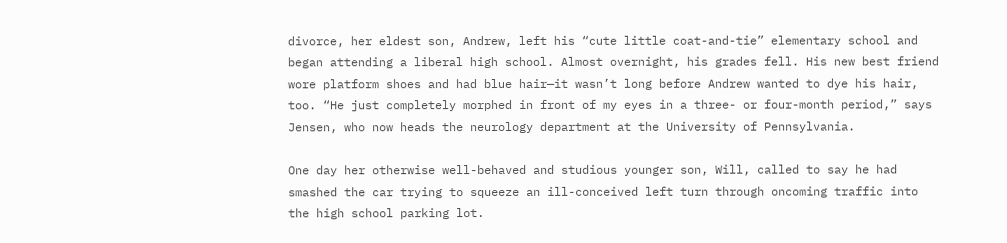divorce, her eldest son, Andrew, left his “cute little coat-and-tie” elementary school and began attending a liberal high school. Almost overnight, his grades fell. His new best friend wore platform shoes and had blue hair—it wasn’t long before Andrew wanted to dye his hair, too. “He just completely morphed in front of my eyes in a three- or four-month period,” says Jensen, who now heads the neurology department at the University of Pennsylvania.

One day her otherwise well-behaved and studious younger son, Will, called to say he had smashed the car trying to squeeze an ill-conceived left turn through oncoming traffic into the high school parking lot.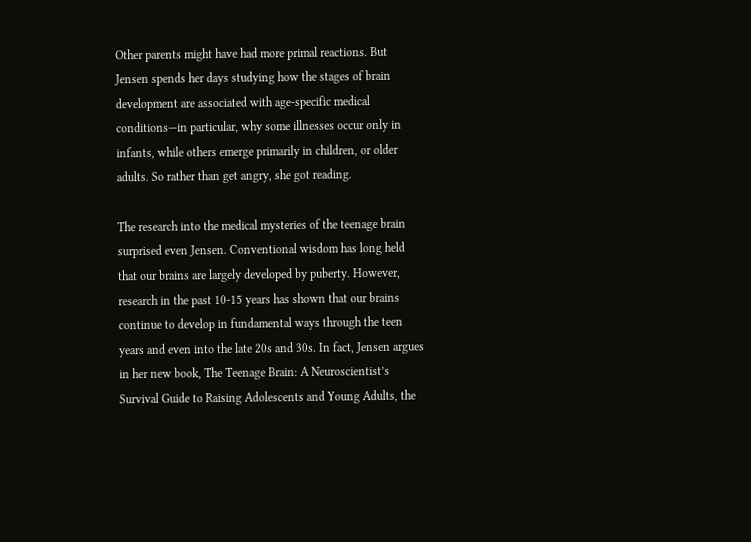Other parents might have had more primal reactions. But Jensen spends her days studying how the stages of brain development are associated with age-specific medical conditions—in particular, why some illnesses occur only in infants, while others emerge primarily in children, or older adults. So rather than get angry, she got reading.

The research into the medical mysteries of the teenage brain surprised even Jensen. Conventional wisdom has long held that our brains are largely developed by puberty. However, research in the past 10-15 years has shown that our brains continue to develop in fundamental ways through the teen years and even into the late 20s and 30s. In fact, Jensen argues in her new book, The Teenage Brain: A Neuroscientist’s Survival Guide to Raising Adolescents and Young Adults, the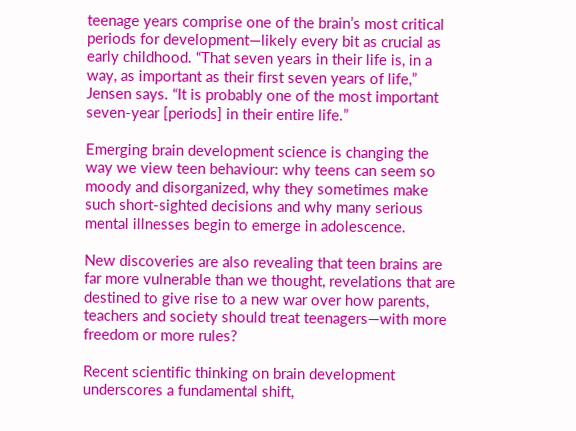teenage years comprise one of the brain’s most critical periods for development—likely every bit as crucial as early childhood. “That seven years in their life is, in a way, as important as their first seven years of life,” Jensen says. “It is probably one of the most important seven-year [periods] in their entire life.”

Emerging brain development science is changing the way we view teen behaviour: why teens can seem so moody and disorganized, why they sometimes make such short-sighted decisions and why many serious mental illnesses begin to emerge in adolescence.

New discoveries are also revealing that teen brains are far more vulnerable than we thought, revelations that are destined to give rise to a new war over how parents, teachers and society should treat teenagers—with more freedom or more rules?

Recent scientific thinking on brain development underscores a fundamental shift,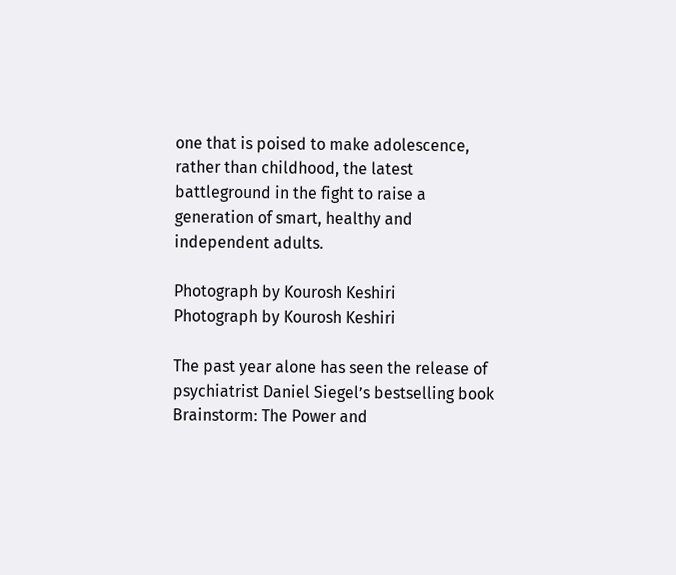one that is poised to make adolescence, rather than childhood, the latest battleground in the fight to raise a generation of smart, healthy and independent adults.

Photograph by Kourosh Keshiri
Photograph by Kourosh Keshiri

The past year alone has seen the release of psychiatrist Daniel Siegel’s bestselling book Brainstorm: The Power and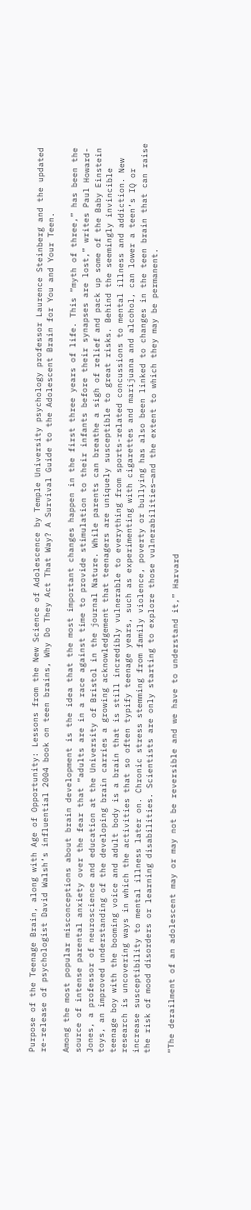Purpose of the Teenage Brain, along with Age of Opportunity: Lessons from the New Science of Adolescence by Temple University psychology professor Laurence Steinberg and the updated re-release of psychologist David Walsh’s influential 2004 book on teen brains, Why Do They Act That Way? A Survival Guide to the Adolescent Brain for You and Your Teen.

Among the most popular misconceptions about brain development is the idea that the most important changes happen in the first three years of life. This “myth of three,” has been the source of intense parental anxiety over the fear that “adults are in a race against time to provide stimulation to their infants before their synapses are lost,” writes Paul Howard-Jones, a professor of neuroscience and education at the University of Bristol in the journal Nature. While parents can breathe a sigh of relief and pack up some of the Baby Einstein toys, an improved understanding of the developing brain carries a growing acknowledgement that teenagers are uniquely susceptible to great risks. Behind the seemingly invincible teenage boy with the booming voice and adult body is a brain that is still incredibly vulnerable to everything from sports-related concussions to mental illness and addiction. New research is uncovering ways in which the activities that so often typify teenage years, such as experimenting with cigarettes and marijuana and alcohol, can lower a teen’s IQ or increase susceptibility to mental illness later on. Chronic stress stemming from family violence, poverty or bullying has also been linked to changes in the teen brain that can raise the risk of mood disorders or learning disabilities. Scientists are only starting to explore those vulnerabilities—and the extent to which they may be permanent.

“The derailment of an adolescent may or may not be reversible and we have to understand it,” Harvard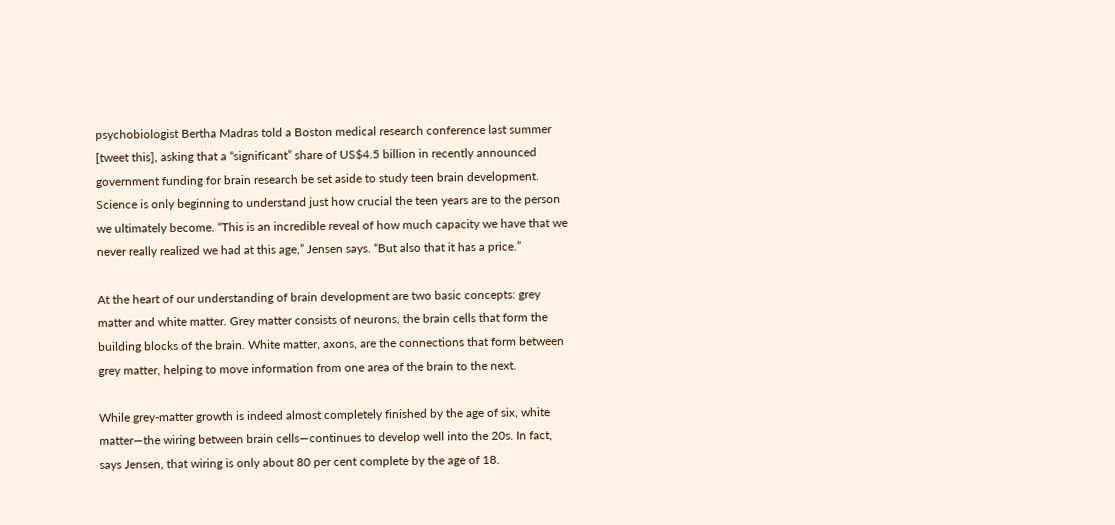psychobiologist Bertha Madras told a Boston medical research conference last summer [tweet this], asking that a “significant” share of US$4.5 billion in recently announced government funding for brain research be set aside to study teen brain development. Science is only beginning to understand just how crucial the teen years are to the person we ultimately become. “This is an incredible reveal of how much capacity we have that we never really realized we had at this age,” Jensen says. “But also that it has a price.”

At the heart of our understanding of brain development are two basic concepts: grey matter and white matter. Grey matter consists of neurons, the brain cells that form the building blocks of the brain. White matter, axons, are the connections that form between grey matter, helping to move information from one area of the brain to the next.

While grey-matter growth is indeed almost completely finished by the age of six, white matter—the wiring between brain cells—continues to develop well into the 20s. In fact, says Jensen, that wiring is only about 80 per cent complete by the age of 18.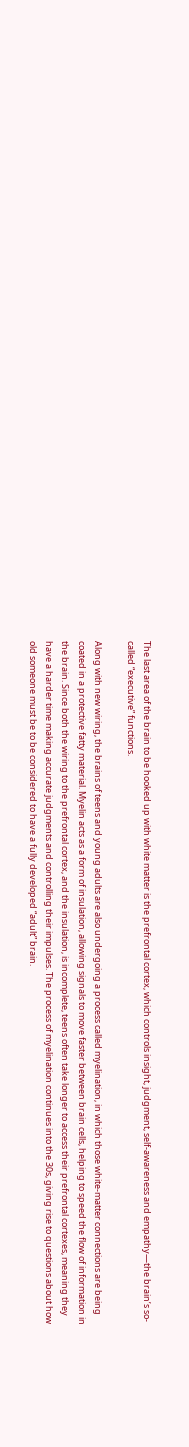The last area of the brain to be hooked up with white matter is the prefrontal cortex, which controls insight, judgment, self-awareness and empathy—the brain’s so-called “executive” functions.

Along with new wiring, the brains of teens and young adults are also undergoing a process called myelination, in which those white-matter connections are being coated in a protective fatty material. Myelin acts as a form of insulation, allowing signals to move faster between brain cells, helping to speed the flow of information in the brain. Since both the wiring to the prefrontal cortex, and the insulation, is incomplete, teens often take longer to access their prefrontal cortexes, meaning they have a harder time making accurate judgments and controlling their impulses. The process of myelination continues into the 30s, giving rise to questions about how old someone must be to be considered to have a fully developed “adult” brain.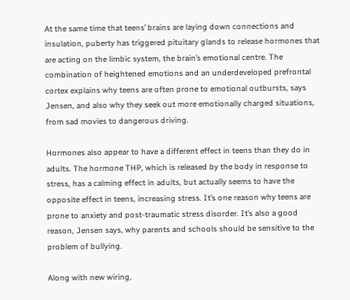At the same time that teens’ brains are laying down connections and insulation, puberty has triggered pituitary glands to release hormones that are acting on the limbic system, the brain’s emotional centre. The combination of heightened emotions and an underdeveloped prefrontal cortex explains why teens are often prone to emotional outbursts, says Jensen, and also why they seek out more emotionally charged situations, from sad movies to dangerous driving.

Hormones also appear to have a different effect in teens than they do in adults. The hormone THP, which is released by the body in response to stress, has a calming effect in adults, but actually seems to have the opposite effect in teens, increasing stress. It’s one reason why teens are prone to anxiety and post-traumatic stress disorder. It’s also a good reason, Jensen says, why parents and schools should be sensitive to the problem of bullying.

Along with new wiring,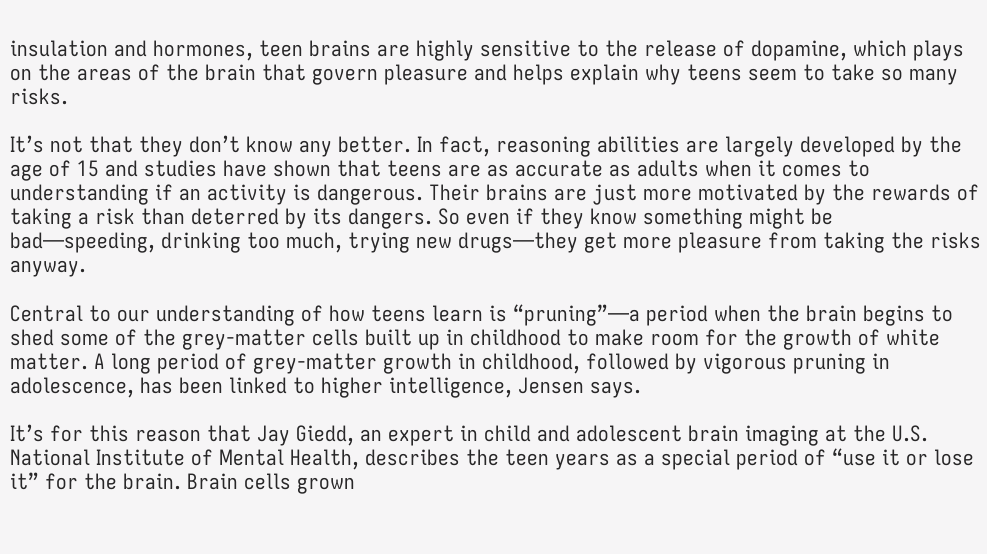insulation and hormones, teen brains are highly sensitive to the release of dopamine, which plays on the areas of the brain that govern pleasure and helps explain why teens seem to take so many risks.

It’s not that they don’t know any better. In fact, reasoning abilities are largely developed by the age of 15 and studies have shown that teens are as accurate as adults when it comes to understanding if an activity is dangerous. Their brains are just more motivated by the rewards of taking a risk than deterred by its dangers. So even if they know something might be bad—speeding, drinking too much, trying new drugs—they get more pleasure from taking the risks anyway.

Central to our understanding of how teens learn is “pruning”—a period when the brain begins to shed some of the grey-matter cells built up in childhood to make room for the growth of white matter. A long period of grey-matter growth in childhood, followed by vigorous pruning in adolescence, has been linked to higher intelligence, Jensen says.

It’s for this reason that Jay Giedd, an expert in child and adolescent brain imaging at the U.S. National Institute of Mental Health, describes the teen years as a special period of “use it or lose it” for the brain. Brain cells grown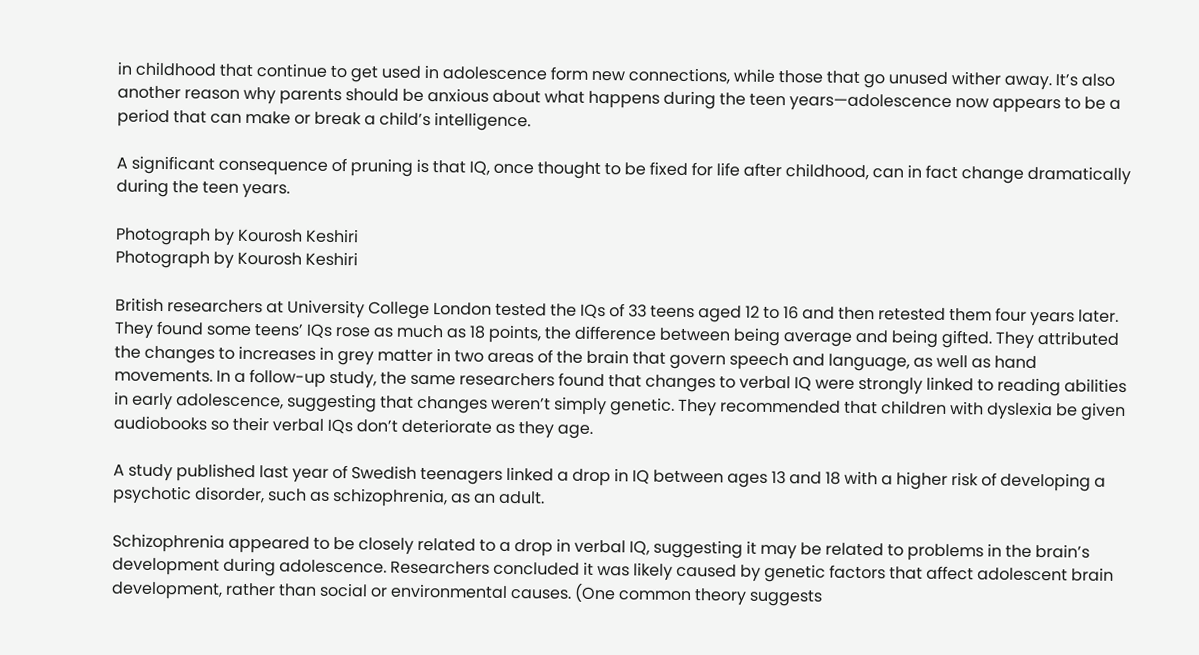in childhood that continue to get used in adolescence form new connections, while those that go unused wither away. It’s also another reason why parents should be anxious about what happens during the teen years—adolescence now appears to be a period that can make or break a child’s intelligence.

A significant consequence of pruning is that IQ, once thought to be fixed for life after childhood, can in fact change dramatically during the teen years.

Photograph by Kourosh Keshiri
Photograph by Kourosh Keshiri

British researchers at University College London tested the IQs of 33 teens aged 12 to 16 and then retested them four years later. They found some teens’ IQs rose as much as 18 points, the difference between being average and being gifted. They attributed the changes to increases in grey matter in two areas of the brain that govern speech and language, as well as hand movements. In a follow-up study, the same researchers found that changes to verbal IQ were strongly linked to reading abilities in early adolescence, suggesting that changes weren’t simply genetic. They recommended that children with dyslexia be given audiobooks so their verbal IQs don’t deteriorate as they age.

A study published last year of Swedish teenagers linked a drop in IQ between ages 13 and 18 with a higher risk of developing a psychotic disorder, such as schizophrenia, as an adult.

Schizophrenia appeared to be closely related to a drop in verbal IQ, suggesting it may be related to problems in the brain’s development during adolescence. Researchers concluded it was likely caused by genetic factors that affect adolescent brain development, rather than social or environmental causes. (One common theory suggests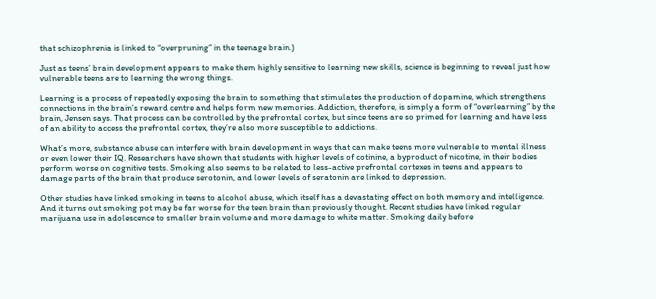that schizophrenia is linked to “overpruning” in the teenage brain.)

Just as teens’ brain development appears to make them highly sensitive to learning new skills, science is beginning to reveal just how vulnerable teens are to learning the wrong things.

Learning is a process of repeatedly exposing the brain to something that stimulates the production of dopamine, which strengthens connections in the brain’s reward centre and helps form new memories. Addiction, therefore, is simply a form of “overlearning” by the brain, Jensen says. That process can be controlled by the prefrontal cortex, but since teens are so primed for learning and have less of an ability to access the prefrontal cortex, they’re also more susceptible to addictions.

What’s more, substance abuse can interfere with brain development in ways that can make teens more vulnerable to mental illness or even lower their IQ. Researchers have shown that students with higher levels of cotinine, a byproduct of nicotine, in their bodies perform worse on cognitive tests. Smoking also seems to be related to less-active prefrontal cortexes in teens and appears to damage parts of the brain that produce serotonin, and lower levels of seratonin are linked to depression.

Other studies have linked smoking in teens to alcohol abuse, which itself has a devastating effect on both memory and intelligence. And it turns out smoking pot may be far worse for the teen brain than previously thought. Recent studies have linked regular marijuana use in adolescence to smaller brain volume and more damage to white matter. Smoking daily before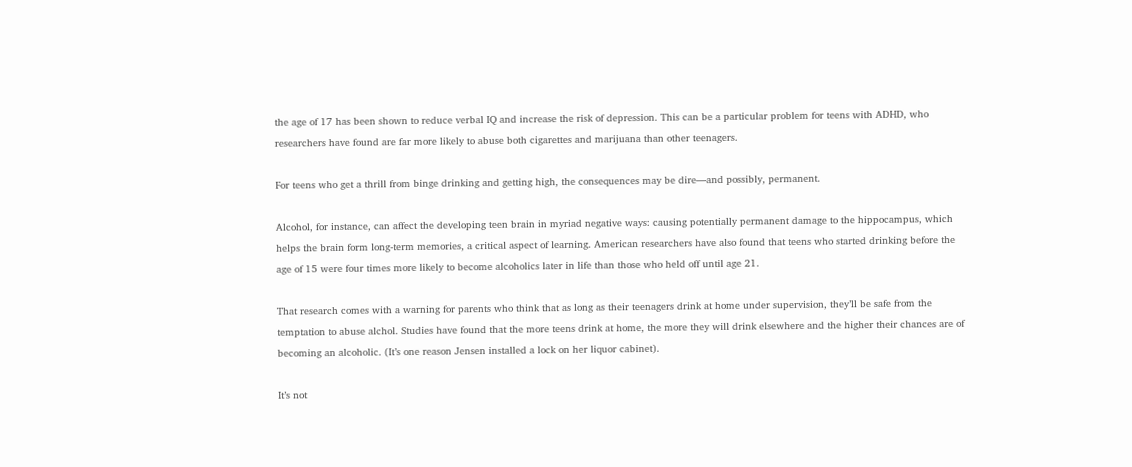the age of 17 has been shown to reduce verbal IQ and increase the risk of depression. This can be a particular problem for teens with ADHD, who researchers have found are far more likely to abuse both cigarettes and marijuana than other teenagers.

For teens who get a thrill from binge drinking and getting high, the consequences may be dire—and possibly, permanent.

Alcohol, for instance, can affect the developing teen brain in myriad negative ways: causing potentially permanent damage to the hippocampus, which helps the brain form long-term memories, a critical aspect of learning. American researchers have also found that teens who started drinking before the age of 15 were four times more likely to become alcoholics later in life than those who held off until age 21.

That research comes with a warning for parents who think that as long as their teenagers drink at home under supervision, they’ll be safe from the temptation to abuse alchol. Studies have found that the more teens drink at home, the more they will drink elsewhere and the higher their chances are of becoming an alcoholic. (It’s one reason Jensen installed a lock on her liquor cabinet).

It’s not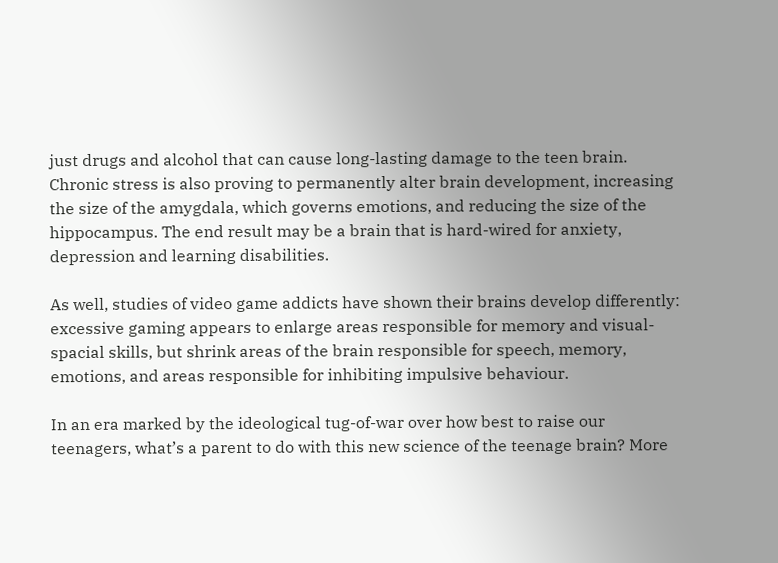just drugs and alcohol that can cause long-lasting damage to the teen brain. Chronic stress is also proving to permanently alter brain development, increasing the size of the amygdala, which governs emotions, and reducing the size of the hippocampus. The end result may be a brain that is hard-wired for anxiety, depression and learning disabilities.

As well, studies of video game addicts have shown their brains develop differently: excessive gaming appears to enlarge areas responsible for memory and visual-spacial skills, but shrink areas of the brain responsible for speech, memory, emotions, and areas responsible for inhibiting impulsive behaviour.

In an era marked by the ideological tug-of-war over how best to raise our teenagers, what’s a parent to do with this new science of the teenage brain? More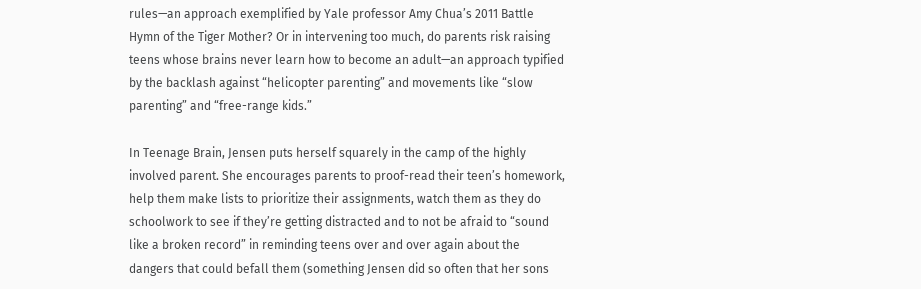rules—an approach exemplified by Yale professor Amy Chua’s 2011 Battle Hymn of the Tiger Mother? Or in intervening too much, do parents risk raising teens whose brains never learn how to become an adult—an approach typified by the backlash against “helicopter parenting” and movements like “slow parenting” and “free-range kids.”

In Teenage Brain, Jensen puts herself squarely in the camp of the highly involved parent. She encourages parents to proof-read their teen’s homework, help them make lists to prioritize their assignments, watch them as they do schoolwork to see if they’re getting distracted and to not be afraid to “sound like a broken record” in reminding teens over and over again about the dangers that could befall them (something Jensen did so often that her sons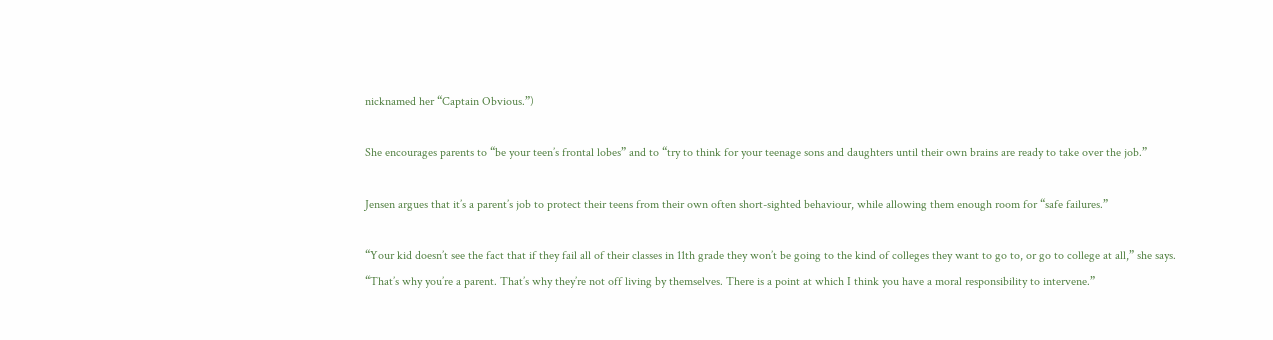nicknamed her “Captain Obvious.”)

She encourages parents to “be your teen’s frontal lobes” and to “try to think for your teenage sons and daughters until their own brains are ready to take over the job.”

Jensen argues that it’s a parent’s job to protect their teens from their own often short-sighted behaviour, while allowing them enough room for “safe failures.”

“Your kid doesn’t see the fact that if they fail all of their classes in 11th grade they won’t be going to the kind of colleges they want to go to, or go to college at all,” she says. “That’s why you’re a parent. That’s why they’re not off living by themselves. There is a point at which I think you have a moral responsibility to intervene.”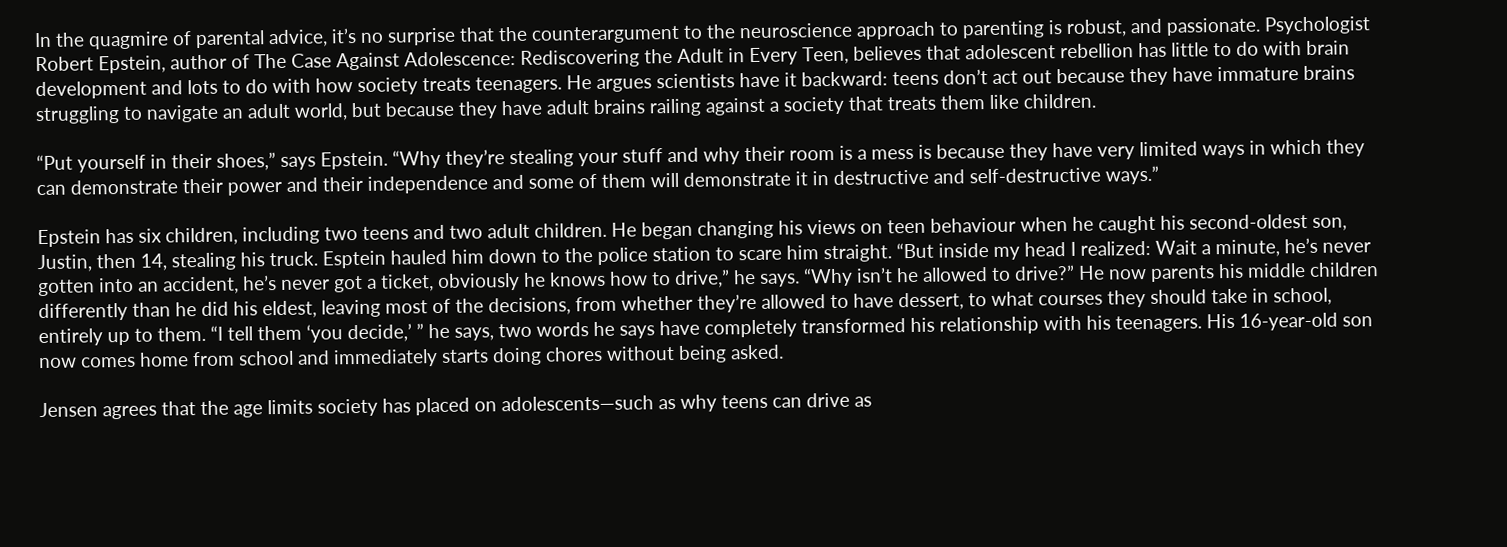In the quagmire of parental advice, it’s no surprise that the counterargument to the neuroscience approach to parenting is robust, and passionate. Psychologist Robert Epstein, author of The Case Against Adolescence: Rediscovering the Adult in Every Teen, believes that adolescent rebellion has little to do with brain development and lots to do with how society treats teenagers. He argues scientists have it backward: teens don’t act out because they have immature brains struggling to navigate an adult world, but because they have adult brains railing against a society that treats them like children.

“Put yourself in their shoes,” says Epstein. “Why they’re stealing your stuff and why their room is a mess is because they have very limited ways in which they can demonstrate their power and their independence and some of them will demonstrate it in destructive and self-destructive ways.”

Epstein has six children, including two teens and two adult children. He began changing his views on teen behaviour when he caught his second-oldest son, Justin, then 14, stealing his truck. Esptein hauled him down to the police station to scare him straight. “But inside my head I realized: Wait a minute, he’s never gotten into an accident, he’s never got a ticket, obviously he knows how to drive,” he says. “Why isn’t he allowed to drive?” He now parents his middle children differently than he did his eldest, leaving most of the decisions, from whether they’re allowed to have dessert, to what courses they should take in school, entirely up to them. “I tell them ‘you decide,’ ” he says, two words he says have completely transformed his relationship with his teenagers. His 16-year-old son now comes home from school and immediately starts doing chores without being asked.

Jensen agrees that the age limits society has placed on adolescents—such as why teens can drive as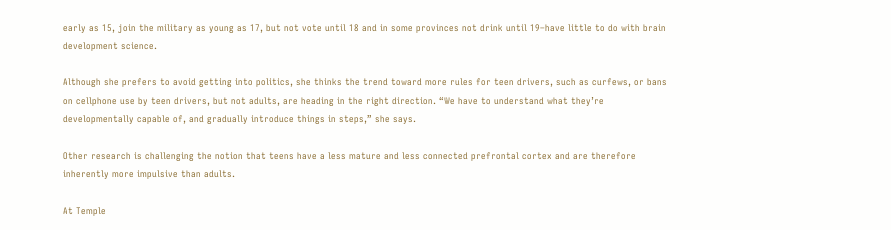early as 15, join the military as young as 17, but not vote until 18 and in some provinces not drink until 19–have little to do with brain development science.

Although she prefers to avoid getting into politics, she thinks the trend toward more rules for teen drivers, such as curfews, or bans on cellphone use by teen drivers, but not adults, are heading in the right direction. “We have to understand what they’re developmentally capable of, and gradually introduce things in steps,” she says.

Other research is challenging the notion that teens have a less mature and less connected prefrontal cortex and are therefore inherently more impulsive than adults.

At Temple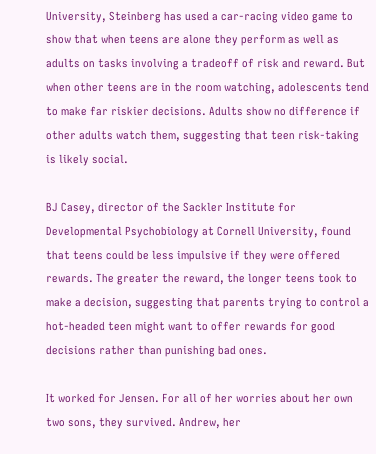University, Steinberg has used a car-racing video game to show that when teens are alone they perform as well as adults on tasks involving a tradeoff of risk and reward. But when other teens are in the room watching, adolescents tend to make far riskier decisions. Adults show no difference if other adults watch them, suggesting that teen risk-taking is likely social.

BJ Casey, director of the Sackler Institute for Developmental Psychobiology at Cornell University, found that teens could be less impulsive if they were offered rewards. The greater the reward, the longer teens took to make a decision, suggesting that parents trying to control a hot-headed teen might want to offer rewards for good decisions rather than punishing bad ones.

It worked for Jensen. For all of her worries about her own two sons, they survived. Andrew, her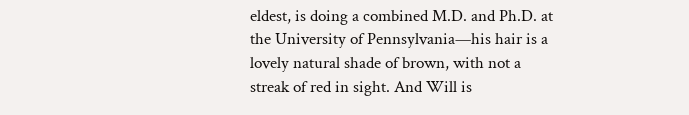eldest, is doing a combined M.D. and Ph.D. at the University of Pennsylvania—his hair is a lovely natural shade of brown, with not a streak of red in sight. And Will is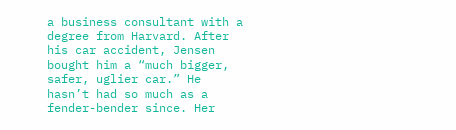a business consultant with a degree from Harvard. After his car accident, Jensen bought him a “much bigger, safer, uglier car.” He hasn’t had so much as a fender-bender since. Her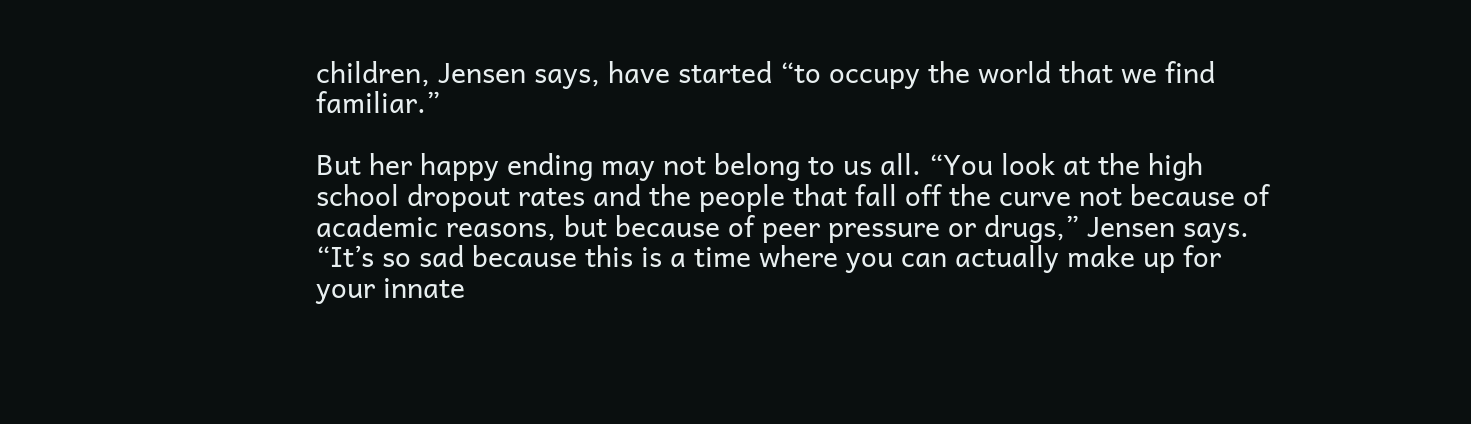children, Jensen says, have started “to occupy the world that we find familiar.”

But her happy ending may not belong to us all. “You look at the high school dropout rates and the people that fall off the curve not because of academic reasons, but because of peer pressure or drugs,” Jensen says. “It’s so sad because this is a time where you can actually make up for your innate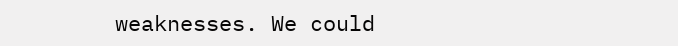weaknesses. We could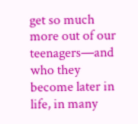get so much more out of our teenagers—and who they become later in life, in many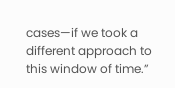cases—if we took a different approach to this window of time.”